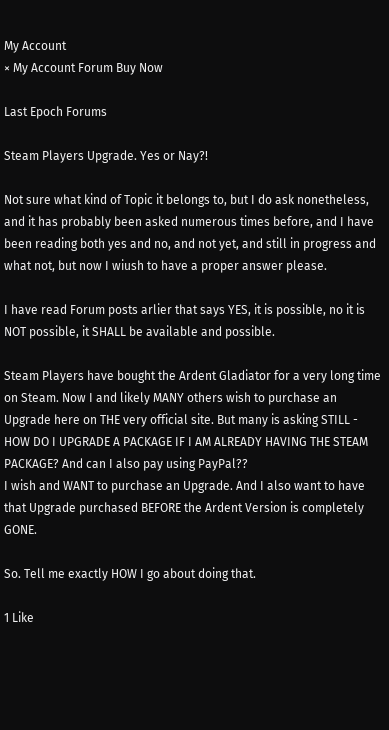My Account
× My Account Forum Buy Now

Last Epoch Forums

Steam Players Upgrade. Yes or Nay?!

Not sure what kind of Topic it belongs to, but I do ask nonetheless, and it has probably been asked numerous times before, and I have been reading both yes and no, and not yet, and still in progress and what not, but now I wiush to have a proper answer please.

I have read Forum posts arlier that says YES, it is possible, no it is NOT possible, it SHALL be available and possible.

Steam Players have bought the Ardent Gladiator for a very long time on Steam. Now I and likely MANY others wish to purchase an Upgrade here on THE very official site. But many is asking STILL - HOW DO I UPGRADE A PACKAGE IF I AM ALREADY HAVING THE STEAM PACKAGE? And can I also pay using PayPal??
I wish and WANT to purchase an Upgrade. And I also want to have that Upgrade purchased BEFORE the Ardent Version is completely GONE.

So. Tell me exactly HOW I go about doing that.

1 Like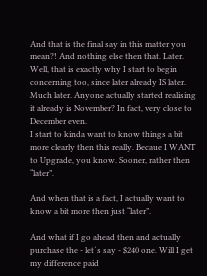And that is the final say in this matter you mean?! And nothing else then that. Later. Well, that is exactly why I start to begin concerning too, since later already IS later. Much later. Anyone actually started realising it already is November? In fact, very close to December even.
I start to kinda want to know things a bit more clearly then this really. Becaue I WANT to Upgrade, you know. Sooner, rather then “later”.

And when that is a fact, I actually want to know a bit more then just “later”.

And what if I go ahead then and actually purchase the - let´s say - $240 one. Will I get my difference paid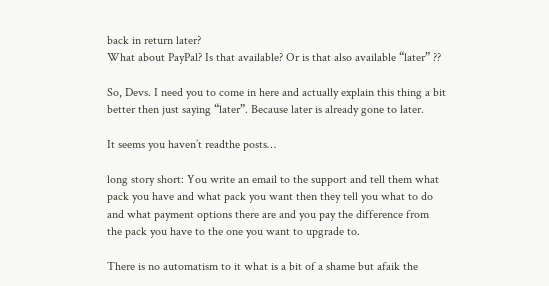back in return later?
What about PayPal? Is that available? Or is that also available “later” ??

So, Devs. I need you to come in here and actually explain this thing a bit better then just saying “later”. Because later is already gone to later.

It seems you haven’t readthe posts…

long story short: You write an email to the support and tell them what pack you have and what pack you want then they tell you what to do and what payment options there are and you pay the difference from the pack you have to the one you want to upgrade to.

There is no automatism to it what is a bit of a shame but afaik the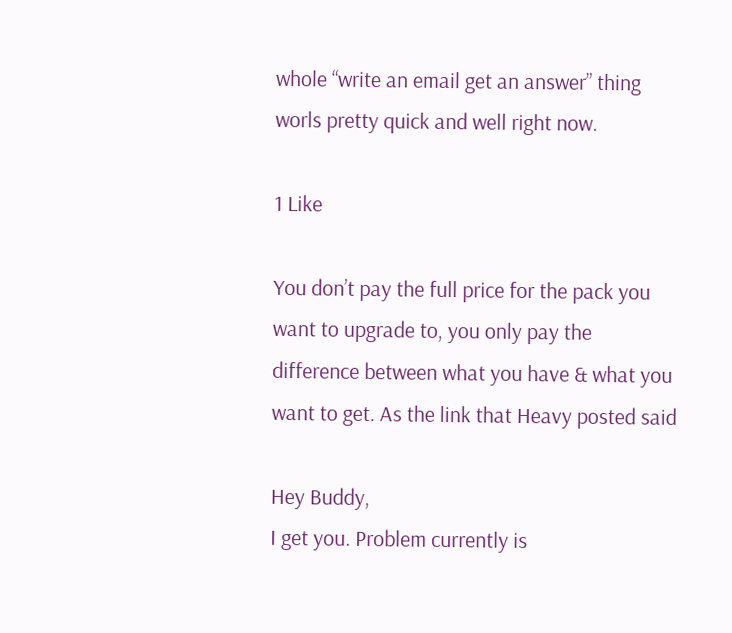whole “write an email get an answer” thing worls pretty quick and well right now.

1 Like

You don’t pay the full price for the pack you want to upgrade to, you only pay the difference between what you have & what you want to get. As the link that Heavy posted said

Hey Buddy,
I get you. Problem currently is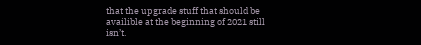that the upgrade stuff that should be availible at the beginning of 2021 still isn’t.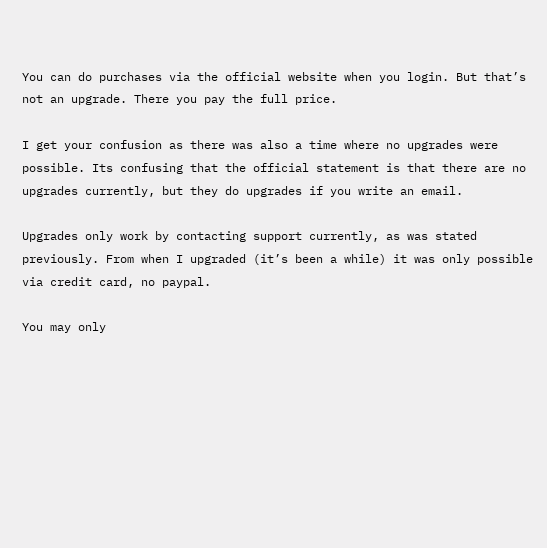You can do purchases via the official website when you login. But that’s not an upgrade. There you pay the full price.

I get your confusion as there was also a time where no upgrades were possible. Its confusing that the official statement is that there are no upgrades currently, but they do upgrades if you write an email.

Upgrades only work by contacting support currently, as was stated previously. From when I upgraded (it’s been a while) it was only possible via credit card, no paypal.

You may only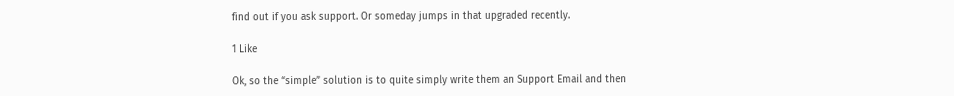find out if you ask support. Or someday jumps in that upgraded recently.

1 Like

Ok, so the “simple” solution is to quite simply write them an Support Email and then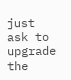just ask to upgrade the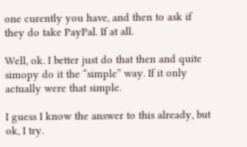one curently you have, and then to ask if they do take PayPal. If at all.

Well, ok. I better just do that then and quite simopy do it the “simple” way. If it only actually were that simple.

I guess I know the answer to this already, but ok, I try.